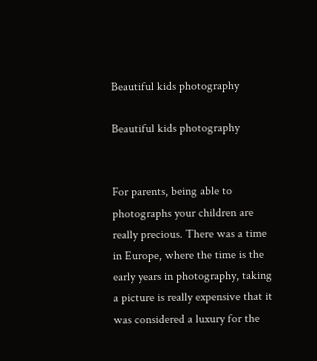Beautiful kids photography

Beautiful kids photography


For parents, being able to photographs your children are really precious. There was a time in Europe, where the time is the early years in photography, taking a picture is really expensive that it was considered a luxury for the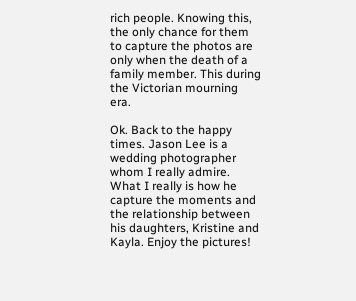rich people. Knowing this, the only chance for them to capture the photos are only when the death of a family member. This during the Victorian mourning era.

Ok. Back to the happy times. Jason Lee is a wedding photographer whom I really admire. What I really is how he capture the moments and the relationship between his daughters, Kristine and Kayla. Enjoy the pictures!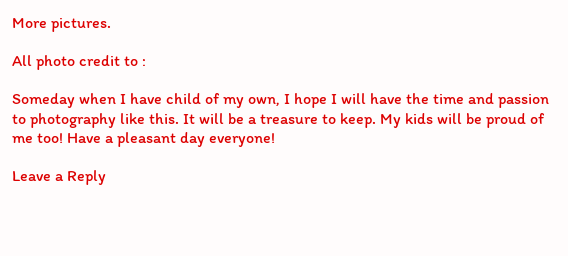More pictures.

All photo credit to :

Someday when I have child of my own, I hope I will have the time and passion to photography like this. It will be a treasure to keep. My kids will be proud of me too! Have a pleasant day everyone!

Leave a Reply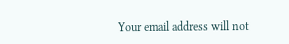Your email address will not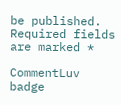be published. Required fields are marked *

CommentLuv badge